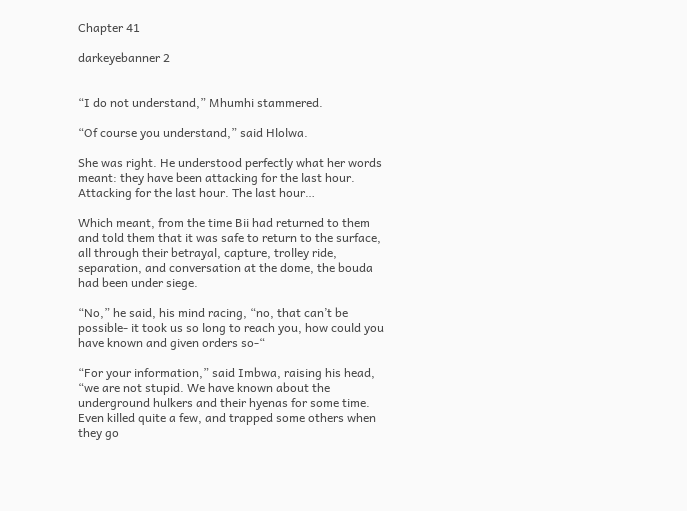Chapter 41

darkeyebanner 2


“I do not understand,” Mhumhi stammered.

“Of course you understand,” said Hlolwa.

She was right. He understood perfectly what her words meant: they have been attacking for the last hour. Attacking for the last hour. The last hour…

Which meant, from the time Bii had returned to them and told them that it was safe to return to the surface, all through their betrayal, capture, trolley ride, separation, and conversation at the dome, the bouda had been under siege.

“No,” he said, his mind racing, “no, that can’t be possible- it took us so long to reach you, how could you have known and given orders so-“

“For your information,” said Imbwa, raising his head, “we are not stupid. We have known about the underground hulkers and their hyenas for some time. Even killed quite a few, and trapped some others when they go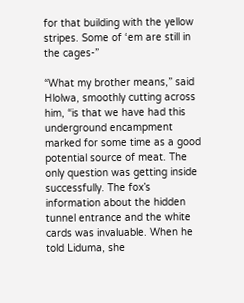for that building with the yellow stripes. Some of ‘em are still in the cages-”

“What my brother means,” said Hlolwa, smoothly cutting across him, “is that we have had this underground encampment marked for some time as a good potential source of meat. The only question was getting inside successfully. The fox’s information about the hidden tunnel entrance and the white cards was invaluable. When he told Liduma, she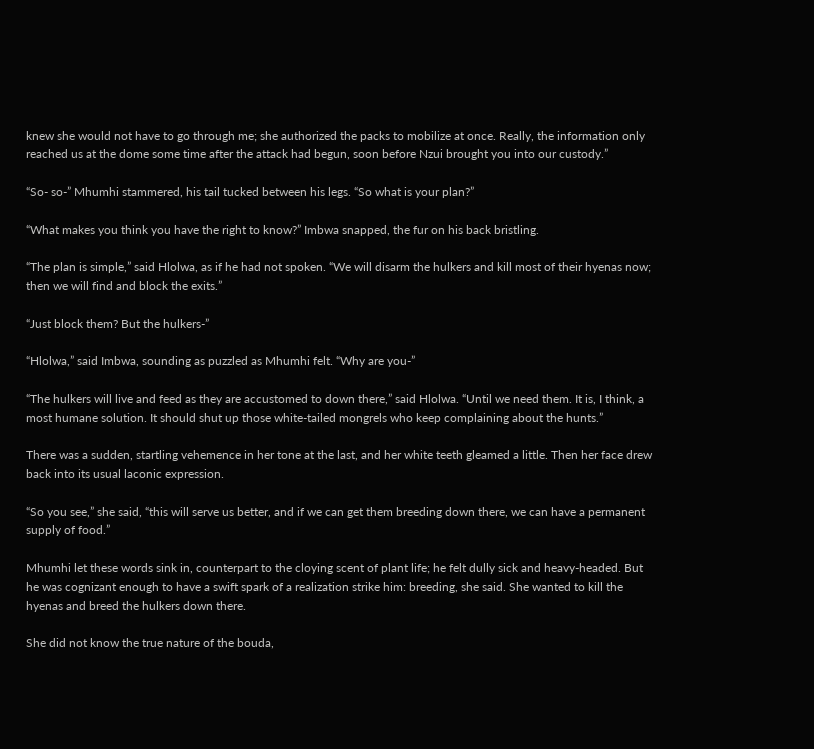knew she would not have to go through me; she authorized the packs to mobilize at once. Really, the information only reached us at the dome some time after the attack had begun, soon before Nzui brought you into our custody.”

“So- so-” Mhumhi stammered, his tail tucked between his legs. “So what is your plan?”

“What makes you think you have the right to know?” Imbwa snapped, the fur on his back bristling.

“The plan is simple,” said Hlolwa, as if he had not spoken. “We will disarm the hulkers and kill most of their hyenas now; then we will find and block the exits.”

“Just block them? But the hulkers-”

“Hlolwa,” said Imbwa, sounding as puzzled as Mhumhi felt. “Why are you-”

“The hulkers will live and feed as they are accustomed to down there,” said Hlolwa. “Until we need them. It is, I think, a most humane solution. It should shut up those white-tailed mongrels who keep complaining about the hunts.”

There was a sudden, startling vehemence in her tone at the last, and her white teeth gleamed a little. Then her face drew back into its usual laconic expression.

“So you see,” she said, “this will serve us better, and if we can get them breeding down there, we can have a permanent supply of food.”

Mhumhi let these words sink in, counterpart to the cloying scent of plant life; he felt dully sick and heavy-headed. But he was cognizant enough to have a swift spark of a realization strike him: breeding, she said. She wanted to kill the hyenas and breed the hulkers down there.

She did not know the true nature of the bouda,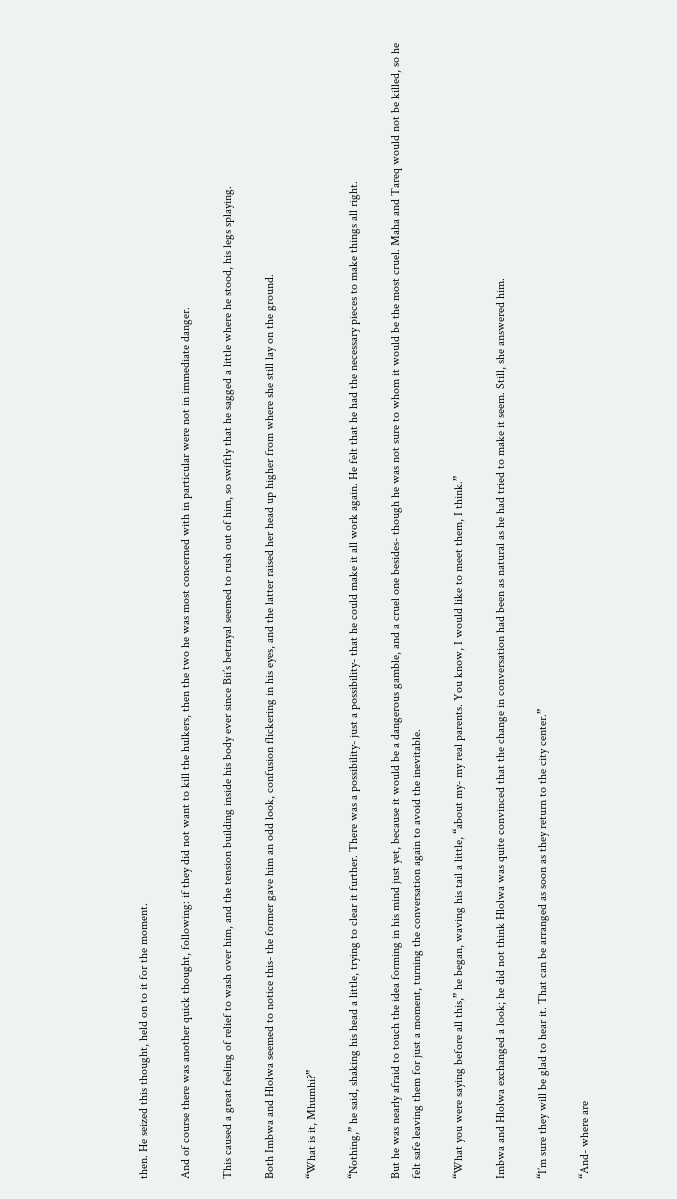then. He seized this thought, held on to it for the moment.

And of course there was another quick thought, following: if they did not want to kill the hulkers, then the two he was most concerned with in particular were not in immediate danger.

This caused a great feeling of relief to wash over him, and the tension building inside his body ever since Bii’s betrayal seemed to rush out of him, so swiftly that he sagged a little where he stood, his legs splaying.

Both Imbwa and Hlolwa seemed to notice this- the former gave him an odd look, confusion flickering in his eyes, and the latter raised her head up higher from where she still lay on the ground.

“What is it, Mhumhi?”

“Nothing,” he said, shaking his head a little, trying to clear it further. There was a possibility- just a possibility- that he could make it all work again. He felt that he had the necessary pieces to make things all right.

But he was nearly afraid to touch the idea forming in his mind just yet, because it would be a dangerous gamble, and a cruel one besides- though he was not sure to whom it would be the most cruel. Maha and Tareq would not be killed, so he felt safe leaving them for just a moment, turning the conversation again to avoid the inevitable.

“What you were saying before all this,” he began, waving his tail a little, “about my- my real parents. You know, I would like to meet them, I think.”

Imbwa and Hlolwa exchanged a look; he did not think Hlolwa was quite convinced that the change in conversation had been as natural as he had tried to make it seem. Still, she answered him.

“I’m sure they will be glad to hear it. That can be arranged as soon as they return to the city center.”

“And- where are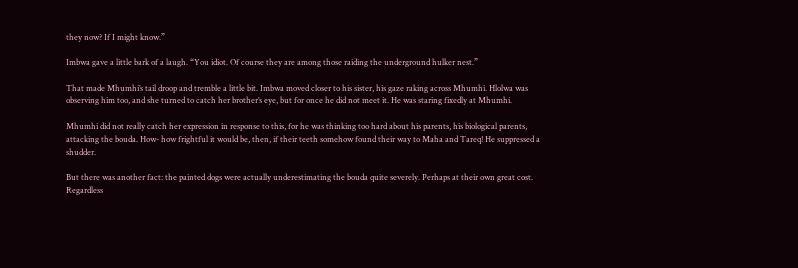they now? If I might know.”

Imbwa gave a little bark of a laugh. “You idiot. Of course they are among those raiding the underground hulker nest.”

That made Mhumhi’s tail droop and tremble a little bit. Imbwa moved closer to his sister, his gaze raking across Mhumhi. Hlolwa was observing him too, and she turned to catch her brother’s eye, but for once he did not meet it. He was staring fixedly at Mhumhi.

Mhumhi did not really catch her expression in response to this, for he was thinking too hard about his parents, his biological parents, attacking the bouda. How- how frightful it would be, then, if their teeth somehow found their way to Maha and Tareq! He suppressed a shudder.

But there was another fact: the painted dogs were actually underestimating the bouda quite severely. Perhaps at their own great cost. Regardless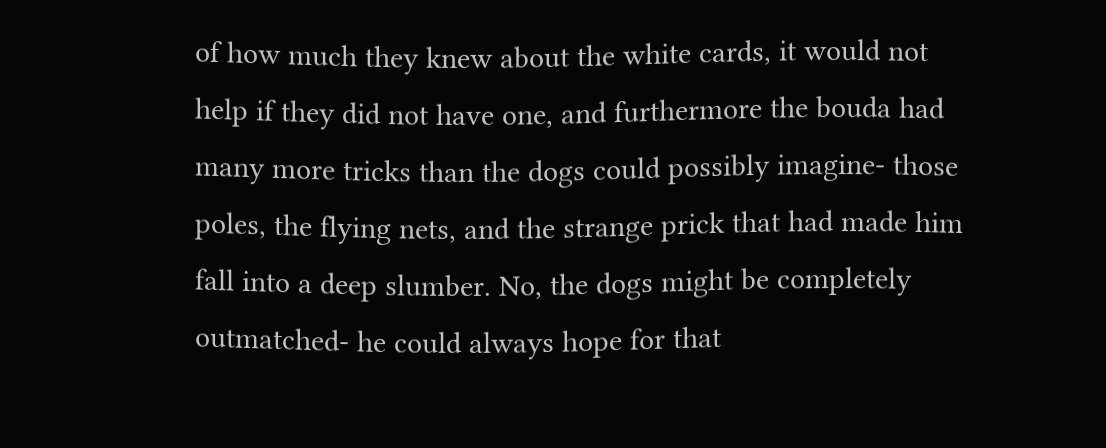of how much they knew about the white cards, it would not help if they did not have one, and furthermore the bouda had many more tricks than the dogs could possibly imagine- those poles, the flying nets, and the strange prick that had made him fall into a deep slumber. No, the dogs might be completely outmatched- he could always hope for that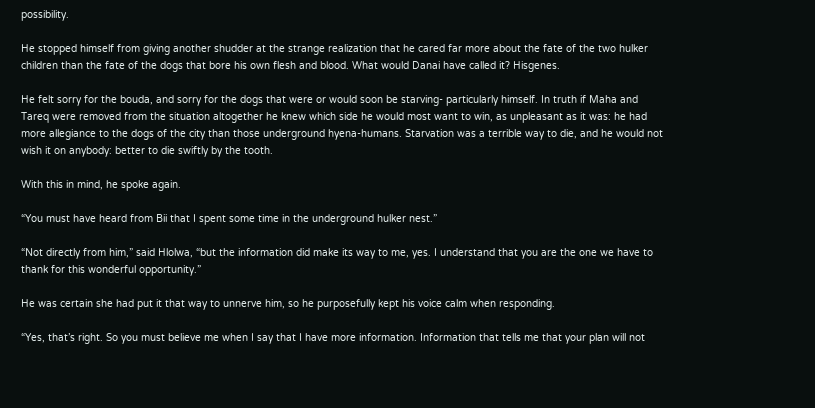possibility.

He stopped himself from giving another shudder at the strange realization that he cared far more about the fate of the two hulker children than the fate of the dogs that bore his own flesh and blood. What would Danai have called it? Hisgenes.

He felt sorry for the bouda, and sorry for the dogs that were or would soon be starving- particularly himself. In truth if Maha and Tareq were removed from the situation altogether he knew which side he would most want to win, as unpleasant as it was: he had more allegiance to the dogs of the city than those underground hyena-humans. Starvation was a terrible way to die, and he would not wish it on anybody: better to die swiftly by the tooth.

With this in mind, he spoke again.

“You must have heard from Bii that I spent some time in the underground hulker nest.”

“Not directly from him,” said Hlolwa, “but the information did make its way to me, yes. I understand that you are the one we have to thank for this wonderful opportunity.”

He was certain she had put it that way to unnerve him, so he purposefully kept his voice calm when responding.

“Yes, that’s right. So you must believe me when I say that I have more information. Information that tells me that your plan will not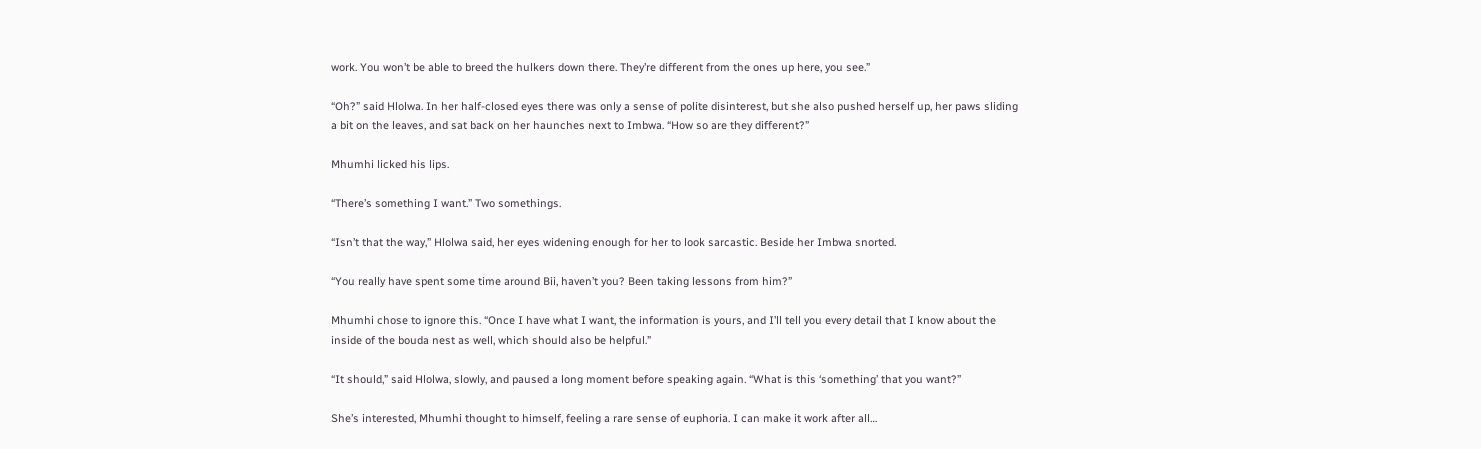work. You won’t be able to breed the hulkers down there. They’re different from the ones up here, you see.”

“Oh?” said Hlolwa. In her half-closed eyes there was only a sense of polite disinterest, but she also pushed herself up, her paws sliding a bit on the leaves, and sat back on her haunches next to Imbwa. “How so are they different?”

Mhumhi licked his lips.

“There’s something I want.” Two somethings.

“Isn’t that the way,” Hlolwa said, her eyes widening enough for her to look sarcastic. Beside her Imbwa snorted.

“You really have spent some time around Bii, haven’t you? Been taking lessons from him?”

Mhumhi chose to ignore this. “Once I have what I want, the information is yours, and I’ll tell you every detail that I know about the inside of the bouda nest as well, which should also be helpful.”

“It should,” said Hlolwa, slowly, and paused a long moment before speaking again. “What is this ‘something’ that you want?”

She’s interested, Mhumhi thought to himself, feeling a rare sense of euphoria. I can make it work after all…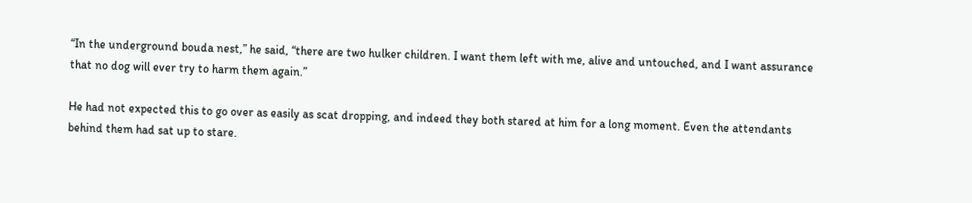“In the underground bouda nest,” he said, “there are two hulker children. I want them left with me, alive and untouched, and I want assurance that no dog will ever try to harm them again.”

He had not expected this to go over as easily as scat dropping, and indeed they both stared at him for a long moment. Even the attendants behind them had sat up to stare.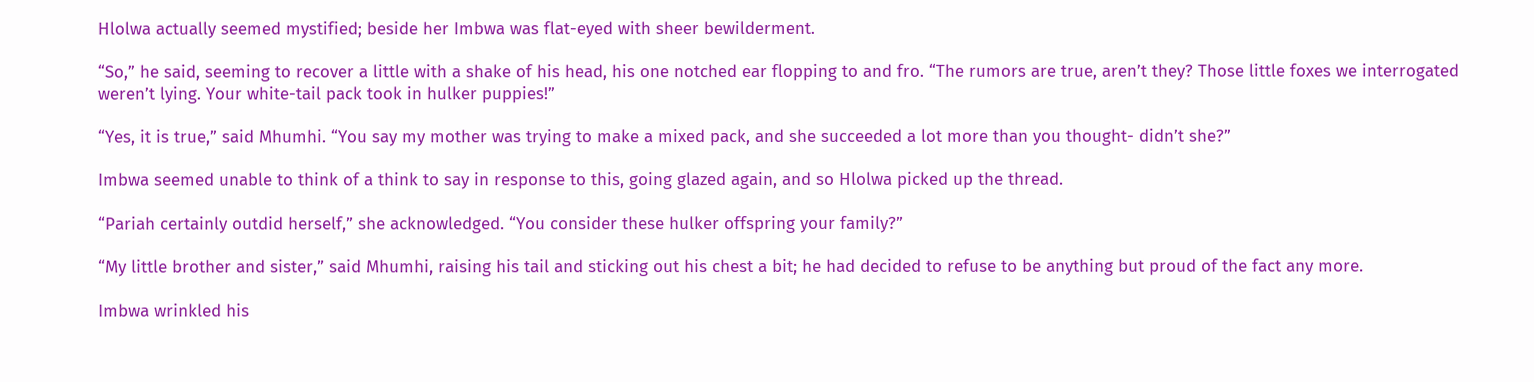Hlolwa actually seemed mystified; beside her Imbwa was flat-eyed with sheer bewilderment.

“So,” he said, seeming to recover a little with a shake of his head, his one notched ear flopping to and fro. “The rumors are true, aren’t they? Those little foxes we interrogated weren’t lying. Your white-tail pack took in hulker puppies!”

“Yes, it is true,” said Mhumhi. “You say my mother was trying to make a mixed pack, and she succeeded a lot more than you thought- didn’t she?”

Imbwa seemed unable to think of a think to say in response to this, going glazed again, and so Hlolwa picked up the thread.

“Pariah certainly outdid herself,” she acknowledged. “You consider these hulker offspring your family?”

“My little brother and sister,” said Mhumhi, raising his tail and sticking out his chest a bit; he had decided to refuse to be anything but proud of the fact any more.

Imbwa wrinkled his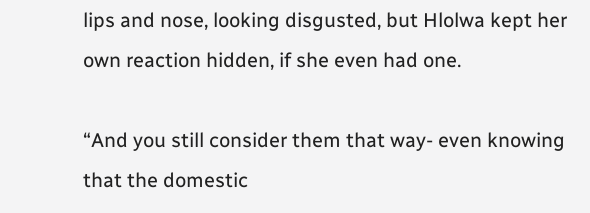lips and nose, looking disgusted, but Hlolwa kept her own reaction hidden, if she even had one.

“And you still consider them that way- even knowing that the domestic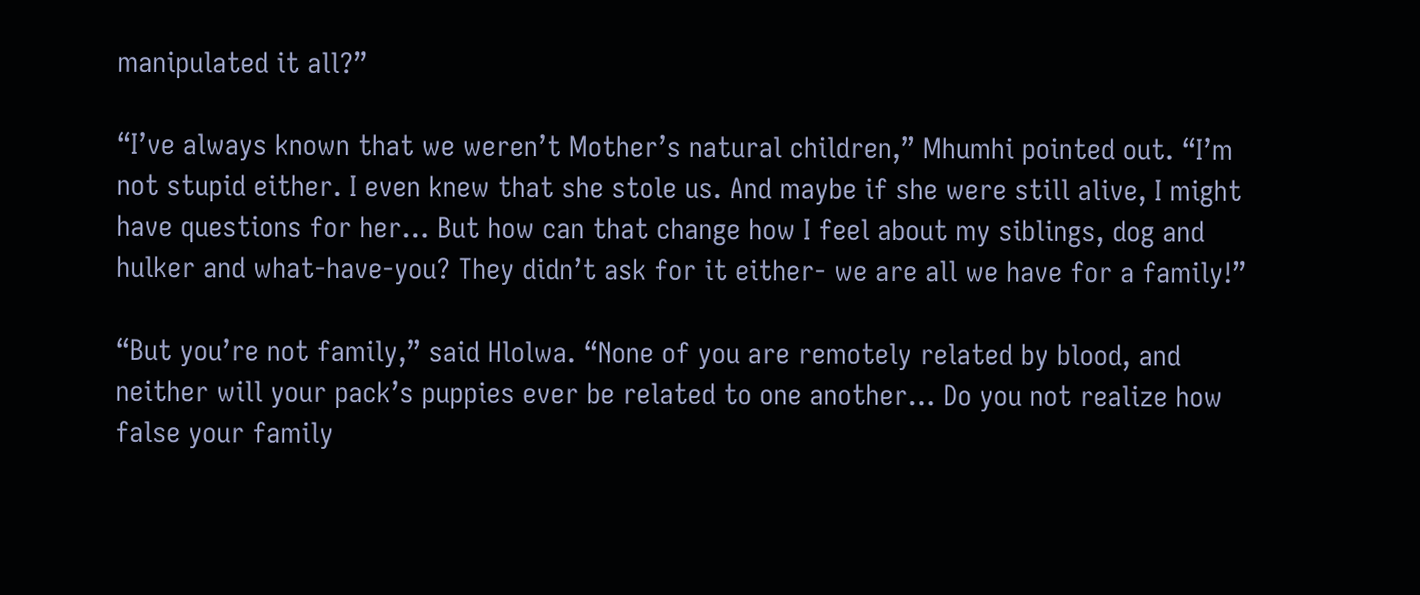manipulated it all?”

“I’ve always known that we weren’t Mother’s natural children,” Mhumhi pointed out. “I’m not stupid either. I even knew that she stole us. And maybe if she were still alive, I might have questions for her… But how can that change how I feel about my siblings, dog and hulker and what-have-you? They didn’t ask for it either- we are all we have for a family!”

“But you’re not family,” said Hlolwa. “None of you are remotely related by blood, and neither will your pack’s puppies ever be related to one another… Do you not realize how false your family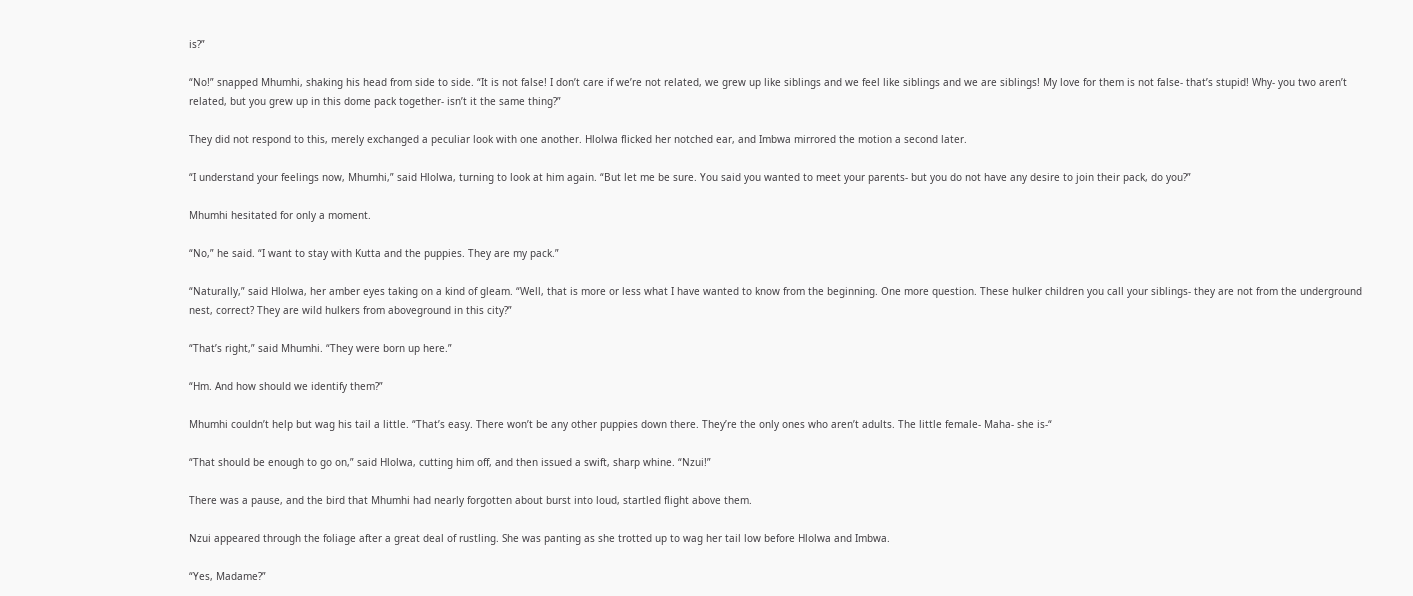is?”

“No!” snapped Mhumhi, shaking his head from side to side. “It is not false! I don’t care if we’re not related, we grew up like siblings and we feel like siblings and we are siblings! My love for them is not false- that’s stupid! Why- you two aren’t related, but you grew up in this dome pack together- isn’t it the same thing?”

They did not respond to this, merely exchanged a peculiar look with one another. Hlolwa flicked her notched ear, and Imbwa mirrored the motion a second later.

“I understand your feelings now, Mhumhi,” said Hlolwa, turning to look at him again. “But let me be sure. You said you wanted to meet your parents- but you do not have any desire to join their pack, do you?”

Mhumhi hesitated for only a moment.

“No,” he said. “I want to stay with Kutta and the puppies. They are my pack.”

“Naturally,” said Hlolwa, her amber eyes taking on a kind of gleam. “Well, that is more or less what I have wanted to know from the beginning. One more question. These hulker children you call your siblings- they are not from the underground nest, correct? They are wild hulkers from aboveground in this city?”

“That’s right,” said Mhumhi. “They were born up here.”

“Hm. And how should we identify them?”

Mhumhi couldn’t help but wag his tail a little. “That’s easy. There won’t be any other puppies down there. They’re the only ones who aren’t adults. The little female- Maha- she is-“

“That should be enough to go on,” said Hlolwa, cutting him off, and then issued a swift, sharp whine. “Nzui!”

There was a pause, and the bird that Mhumhi had nearly forgotten about burst into loud, startled flight above them.

Nzui appeared through the foliage after a great deal of rustling. She was panting as she trotted up to wag her tail low before Hlolwa and Imbwa.

“Yes, Madame?”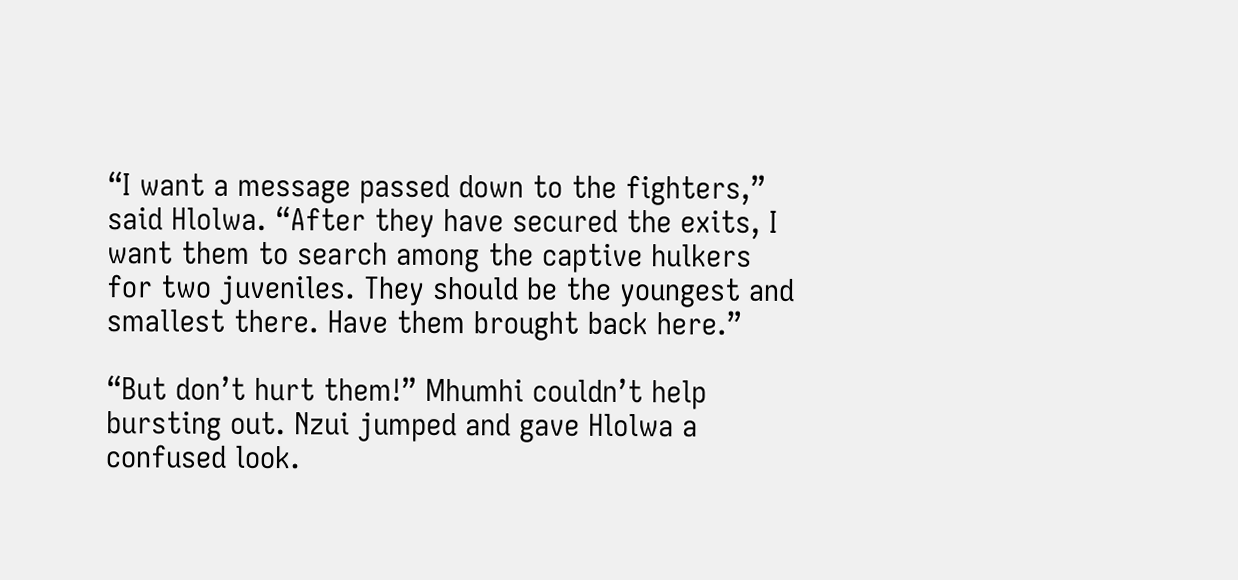“I want a message passed down to the fighters,” said Hlolwa. “After they have secured the exits, I want them to search among the captive hulkers for two juveniles. They should be the youngest and smallest there. Have them brought back here.”

“But don’t hurt them!” Mhumhi couldn’t help bursting out. Nzui jumped and gave Hlolwa a confused look.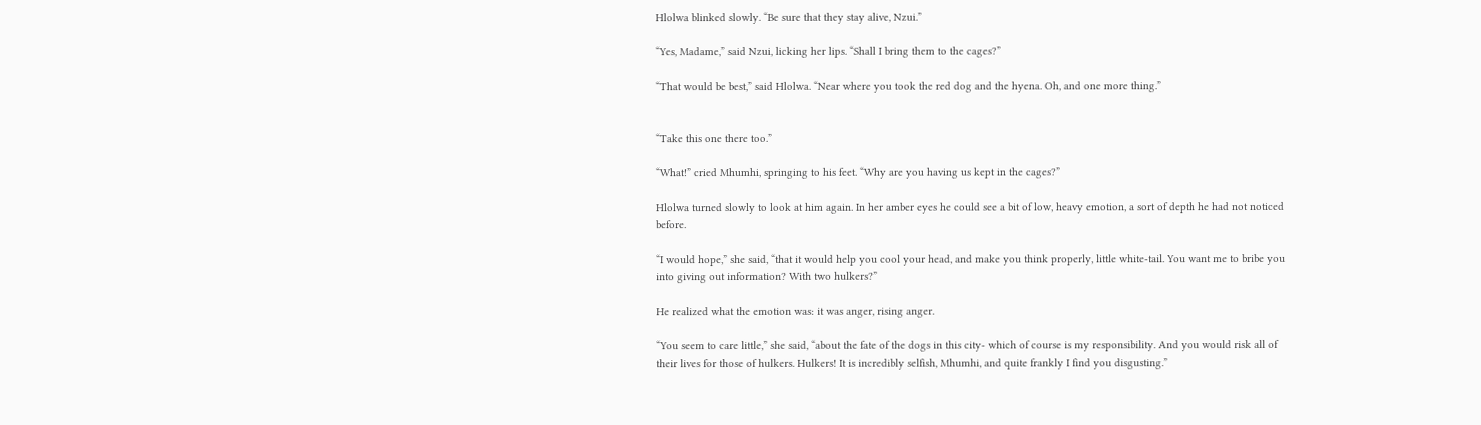Hlolwa blinked slowly. “Be sure that they stay alive, Nzui.”

“Yes, Madame,” said Nzui, licking her lips. “Shall I bring them to the cages?”

“That would be best,” said Hlolwa. “Near where you took the red dog and the hyena. Oh, and one more thing.”


“Take this one there too.”

“What!” cried Mhumhi, springing to his feet. “Why are you having us kept in the cages?”

Hlolwa turned slowly to look at him again. In her amber eyes he could see a bit of low, heavy emotion, a sort of depth he had not noticed before.

“I would hope,” she said, “that it would help you cool your head, and make you think properly, little white-tail. You want me to bribe you into giving out information? With two hulkers?”

He realized what the emotion was: it was anger, rising anger.

“You seem to care little,” she said, “about the fate of the dogs in this city- which of course is my responsibility. And you would risk all of their lives for those of hulkers. Hulkers! It is incredibly selfish, Mhumhi, and quite frankly I find you disgusting.”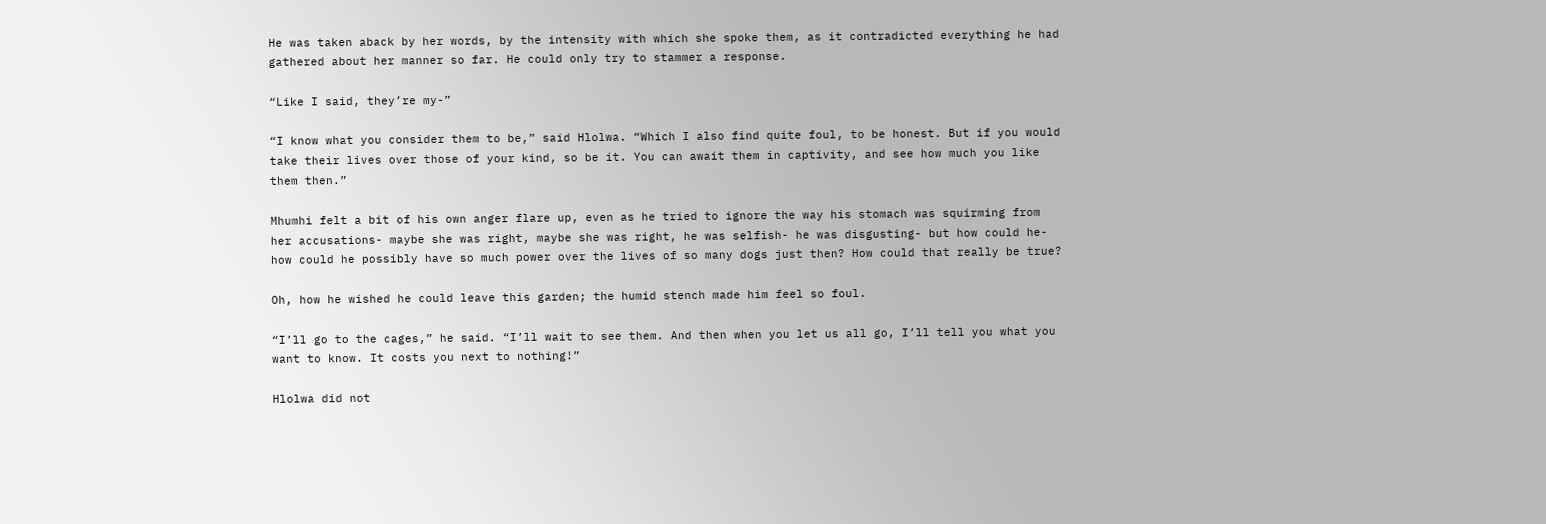He was taken aback by her words, by the intensity with which she spoke them, as it contradicted everything he had gathered about her manner so far. He could only try to stammer a response.

“Like I said, they’re my-”

“I know what you consider them to be,” said Hlolwa. “Which I also find quite foul, to be honest. But if you would take their lives over those of your kind, so be it. You can await them in captivity, and see how much you like them then.”

Mhumhi felt a bit of his own anger flare up, even as he tried to ignore the way his stomach was squirming from her accusations- maybe she was right, maybe she was right, he was selfish- he was disgusting- but how could he- how could he possibly have so much power over the lives of so many dogs just then? How could that really be true?

Oh, how he wished he could leave this garden; the humid stench made him feel so foul.

“I’ll go to the cages,” he said. “I’ll wait to see them. And then when you let us all go, I’ll tell you what you want to know. It costs you next to nothing!”

Hlolwa did not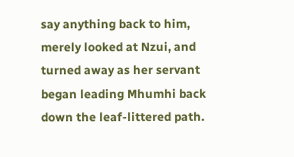say anything back to him, merely looked at Nzui, and turned away as her servant began leading Mhumhi back down the leaf-littered path.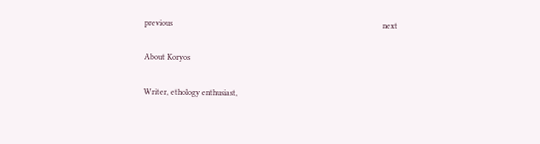previous                                                                                                         next

About Koryos

Writer, ethology enthusiast,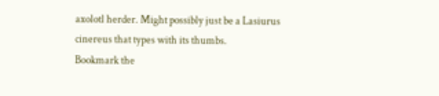axolotl herder. Might possibly just be a Lasiurus cinereus that types with its thumbs.
Bookmark the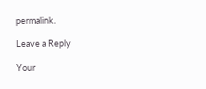permalink.

Leave a Reply

Your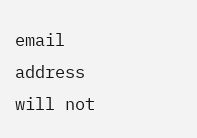email address will not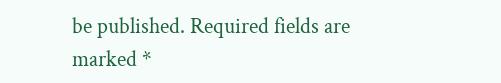be published. Required fields are marked *